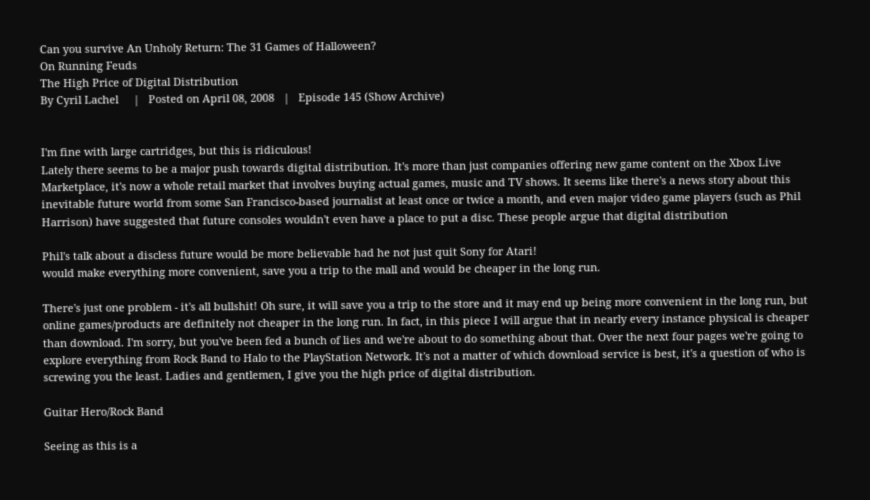Can you survive An Unholy Return: The 31 Games of Halloween?
On Running Feuds
The High Price of Digital Distribution
By Cyril Lachel     |   Posted on April 08, 2008   |   Episode 145 (Show Archive)


I'm fine with large cartridges, but this is ridiculous!
Lately there seems to be a major push towards digital distribution. It's more than just companies offering new game content on the Xbox Live Marketplace, it's now a whole retail market that involves buying actual games, music and TV shows. It seems like there's a news story about this inevitable future world from some San Francisco-based journalist at least once or twice a month, and even major video game players (such as Phil Harrison) have suggested that future consoles wouldn't even have a place to put a disc. These people argue that digital distribution

Phil's talk about a discless future would be more believable had he not just quit Sony for Atari!
would make everything more convenient, save you a trip to the mall and would be cheaper in the long run.

There's just one problem - it's all bullshit! Oh sure, it will save you a trip to the store and it may end up being more convenient in the long run, but online games/products are definitely not cheaper in the long run. In fact, in this piece I will argue that in nearly every instance physical is cheaper than download. I'm sorry, but you've been fed a bunch of lies and we're about to do something about that. Over the next four pages we're going to explore everything from Rock Band to Halo to the PlayStation Network. It's not a matter of which download service is best, it's a question of who is screwing you the least. Ladies and gentlemen, I give you the high price of digital distribution.

Guitar Hero/Rock Band

Seeing as this is a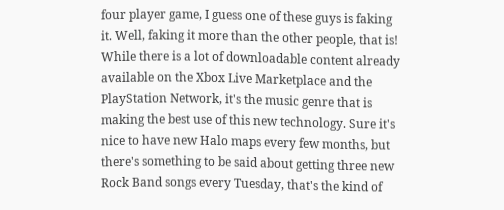four player game, I guess one of these guys is faking it. Well, faking it more than the other people, that is!
While there is a lot of downloadable content already available on the Xbox Live Marketplace and the PlayStation Network, it's the music genre that is making the best use of this new technology. Sure it's nice to have new Halo maps every few months, but there's something to be said about getting three new Rock Band songs every Tuesday, that's the kind of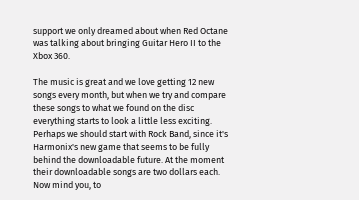support we only dreamed about when Red Octane was talking about bringing Guitar Hero II to the Xbox 360.

The music is great and we love getting 12 new songs every month, but when we try and compare these songs to what we found on the disc everything starts to look a little less exciting. Perhaps we should start with Rock Band, since it's Harmonix's new game that seems to be fully behind the downloadable future. At the moment their downloadable songs are two dollars each. Now mind you, to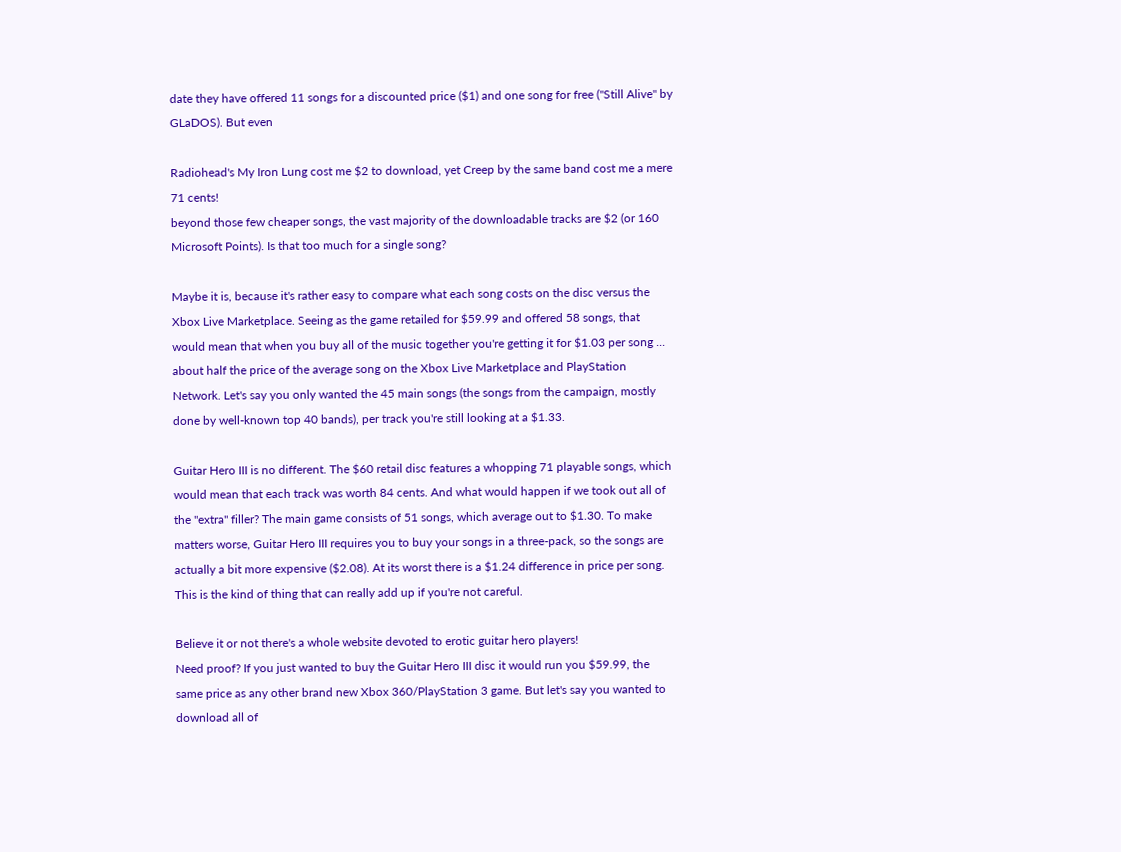date they have offered 11 songs for a discounted price ($1) and one song for free ("Still Alive" by GLaDOS). But even

Radiohead's My Iron Lung cost me $2 to download, yet Creep by the same band cost me a mere 71 cents!
beyond those few cheaper songs, the vast majority of the downloadable tracks are $2 (or 160 Microsoft Points). Is that too much for a single song?

Maybe it is, because it's rather easy to compare what each song costs on the disc versus the Xbox Live Marketplace. Seeing as the game retailed for $59.99 and offered 58 songs, that would mean that when you buy all of the music together you're getting it for $1.03 per song ... about half the price of the average song on the Xbox Live Marketplace and PlayStation Network. Let's say you only wanted the 45 main songs (the songs from the campaign, mostly done by well-known top 40 bands), per track you're still looking at a $1.33.

Guitar Hero III is no different. The $60 retail disc features a whopping 71 playable songs, which would mean that each track was worth 84 cents. And what would happen if we took out all of the "extra" filler? The main game consists of 51 songs, which average out to $1.30. To make matters worse, Guitar Hero III requires you to buy your songs in a three-pack, so the songs are actually a bit more expensive ($2.08). At its worst there is a $1.24 difference in price per song. This is the kind of thing that can really add up if you're not careful.

Believe it or not there's a whole website devoted to erotic guitar hero players!
Need proof? If you just wanted to buy the Guitar Hero III disc it would run you $59.99, the same price as any other brand new Xbox 360/PlayStation 3 game. But let's say you wanted to download all of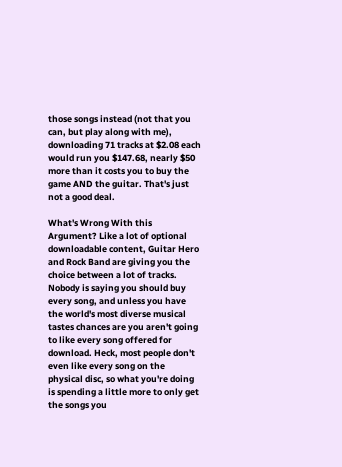those songs instead (not that you can, but play along with me), downloading 71 tracks at $2.08 each would run you $147.68, nearly $50 more than it costs you to buy the game AND the guitar. That's just not a good deal.

What's Wrong With this Argument? Like a lot of optional downloadable content, Guitar Hero and Rock Band are giving you the choice between a lot of tracks. Nobody is saying you should buy every song, and unless you have the world's most diverse musical tastes chances are you aren't going to like every song offered for download. Heck, most people don't even like every song on the physical disc, so what you're doing is spending a little more to only get the songs you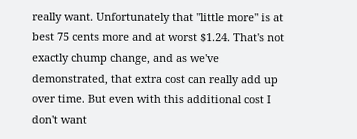really want. Unfortunately that "little more" is at best 75 cents more and at worst $1.24. That's not exactly chump change, and as we've demonstrated, that extra cost can really add up over time. But even with this additional cost I don't want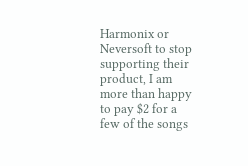Harmonix or Neversoft to stop supporting their product, I am more than happy to pay $2 for a few of the songs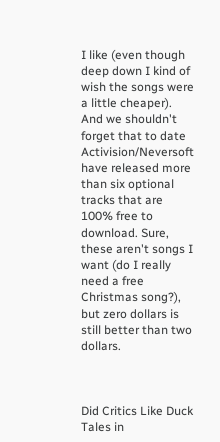I like (even though deep down I kind of wish the songs were a little cheaper). And we shouldn't forget that to date Activision/Neversoft have released more than six optional tracks that are 100% free to download. Sure, these aren't songs I want (do I really need a free Christmas song?), but zero dollars is still better than two dollars.



Did Critics Like Duck Tales in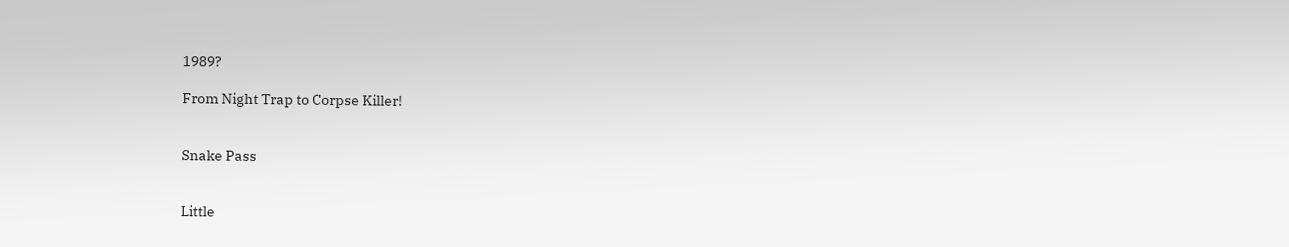1989?

From Night Trap to Corpse Killer!


Snake Pass


Little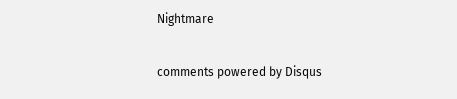Nightmare

comments powered by Disqus